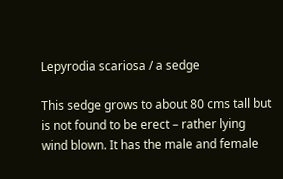Lepyrodia scariosa / a sedge

This sedge grows to about 80 cms tall but is not found to be erect – rather lying wind blown. It has the male and female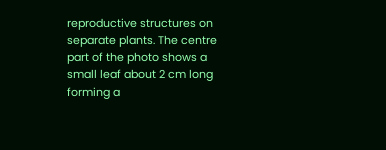reproductive structures on separate plants. The centre part of the photo shows a small leaf about 2 cm long forming a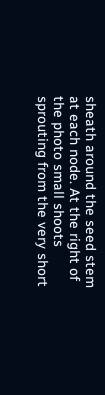sheath around the seed stem at each node. At the right of the photo small shoots sprouting from the very short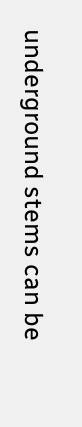underground stems can be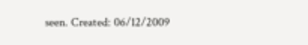seen. Created: 06/12/2009